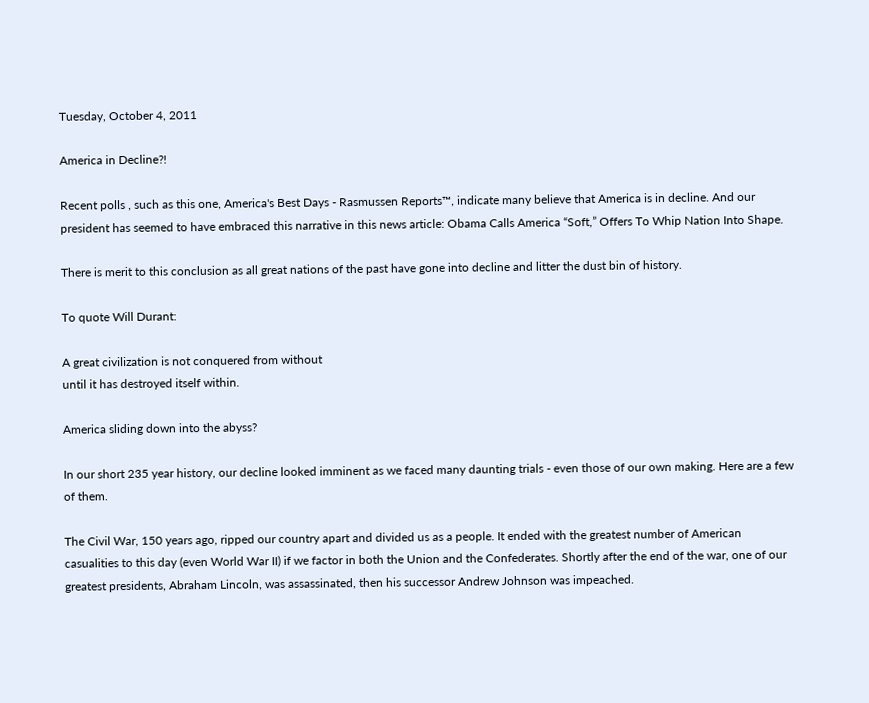Tuesday, October 4, 2011

America in Decline?!

Recent polls , such as this one, America's Best Days - Rasmussen Reports™, indicate many believe that America is in decline. And our president has seemed to have embraced this narrative in this news article: Obama Calls America “Soft,” Offers To Whip Nation Into Shape.

There is merit to this conclusion as all great nations of the past have gone into decline and litter the dust bin of history.

To quote Will Durant:

A great civilization is not conquered from without
until it has destroyed itself within.

America sliding down into the abyss?

In our short 235 year history, our decline looked imminent as we faced many daunting trials - even those of our own making. Here are a few of them.

The Civil War, 150 years ago, ripped our country apart and divided us as a people. It ended with the greatest number of American casualities to this day (even World War II) if we factor in both the Union and the Confederates. Shortly after the end of the war, one of our greatest presidents, Abraham Lincoln, was assassinated, then his successor Andrew Johnson was impeached.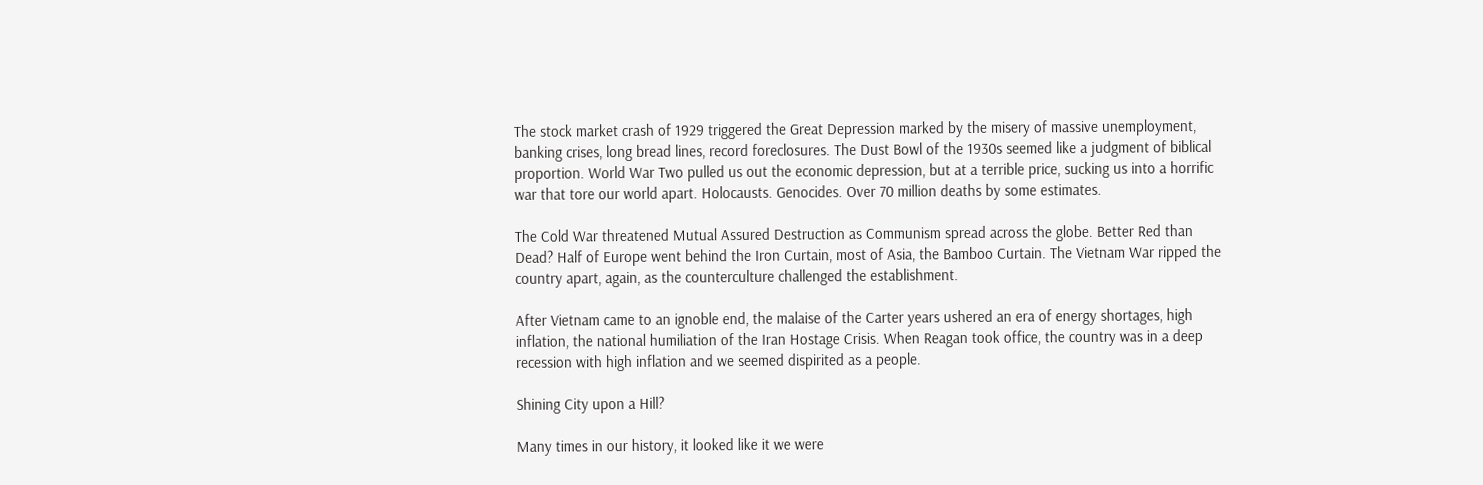The stock market crash of 1929 triggered the Great Depression marked by the misery of massive unemployment, banking crises, long bread lines, record foreclosures. The Dust Bowl of the 1930s seemed like a judgment of biblical proportion. World War Two pulled us out the economic depression, but at a terrible price, sucking us into a horrific war that tore our world apart. Holocausts. Genocides. Over 70 million deaths by some estimates.

The Cold War threatened Mutual Assured Destruction as Communism spread across the globe. Better Red than Dead? Half of Europe went behind the Iron Curtain, most of Asia, the Bamboo Curtain. The Vietnam War ripped the country apart, again, as the counterculture challenged the establishment.

After Vietnam came to an ignoble end, the malaise of the Carter years ushered an era of energy shortages, high inflation, the national humiliation of the Iran Hostage Crisis. When Reagan took office, the country was in a deep recession with high inflation and we seemed dispirited as a people.

Shining City upon a Hill?

Many times in our history, it looked like it we were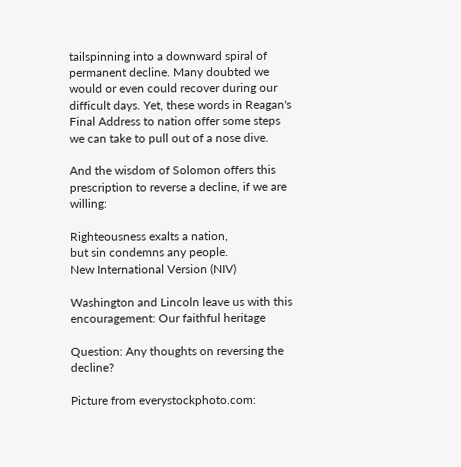tailspinning into a downward spiral of permanent decline. Many doubted we would or even could recover during our difficult days. Yet, these words in Reagan's Final Address to nation offer some steps we can take to pull out of a nose dive.

And the wisdom of Solomon offers this prescription to reverse a decline, if we are willing:

Righteousness exalts a nation,
but sin condemns any people.
New International Version (NIV)

Washington and Lincoln leave us with this encouragement: Our faithful heritage

Question: Any thoughts on reversing the decline?

Picture from everystockphoto.com: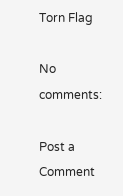Torn Flag

No comments:

Post a Comment